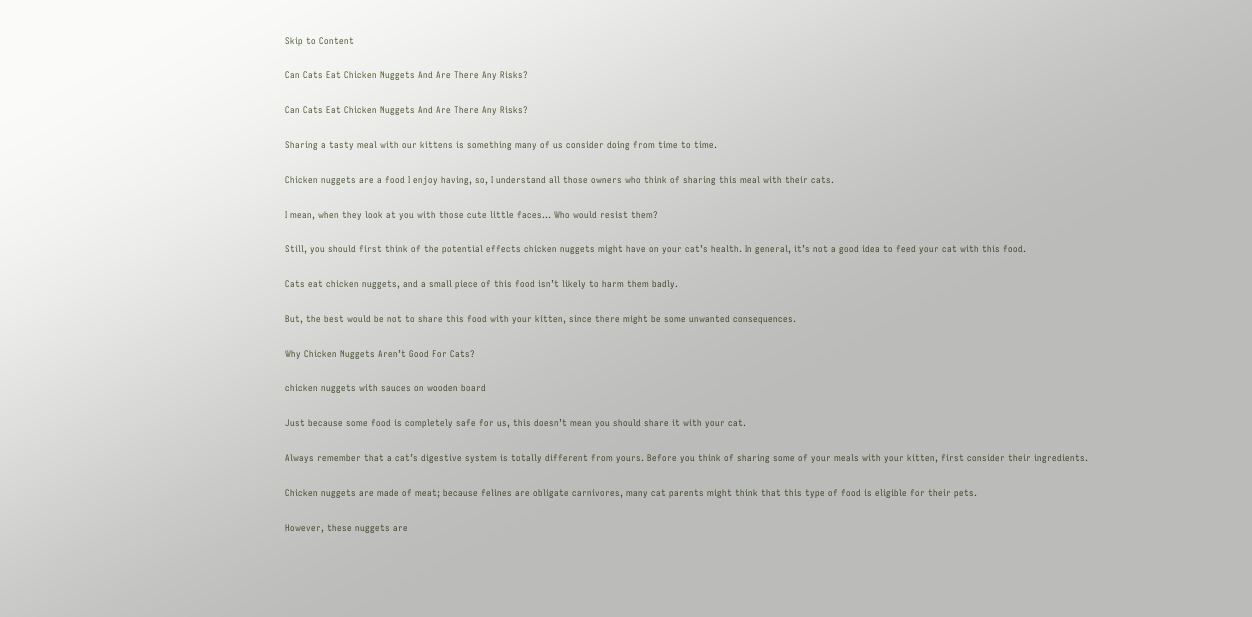Skip to Content

Can Cats Eat Chicken Nuggets And Are There Any Risks?

Can Cats Eat Chicken Nuggets And Are There Any Risks?

Sharing a tasty meal with our kittens is something many of us consider doing from time to time.

Chicken nuggets are a food I enjoy having, so, I understand all those owners who think of sharing this meal with their cats.

I mean, when they look at you with those cute little faces… Who would resist them?

Still, you should first think of the potential effects chicken nuggets might have on your cat’s health. In general, it’s not a good idea to feed your cat with this food.

Cats eat chicken nuggets, and a small piece of this food isn’t likely to harm them badly.

But, the best would be not to share this food with your kitten, since there might be some unwanted consequences.

Why Chicken Nuggets Aren’t Good For Cats?

chicken nuggets with sauces on wooden board

Just because some food is completely safe for us, this doesn’t mean you should share it with your cat.

Always remember that a cat’s digestive system is totally different from yours. Before you think of sharing some of your meals with your kitten, first consider their ingredients.

Chicken nuggets are made of meat; because felines are obligate carnivores, many cat parents might think that this type of food is eligible for their pets.

However, these nuggets are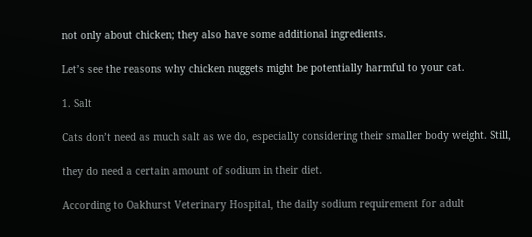not only about chicken; they also have some additional ingredients.

Let’s see the reasons why chicken nuggets might be potentially harmful to your cat.

1. Salt

Cats don’t need as much salt as we do, especially considering their smaller body weight. Still,

they do need a certain amount of sodium in their diet.

According to Oakhurst Veterinary Hospital, the daily sodium requirement for adult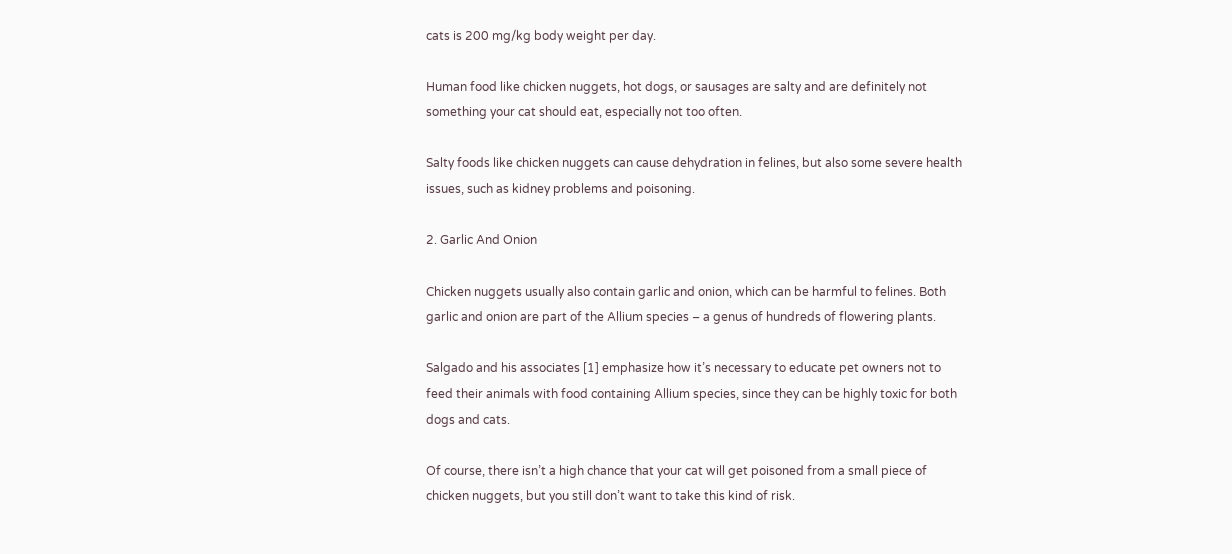cats is 200 mg/kg body weight per day.

Human food like chicken nuggets, hot dogs, or sausages are salty and are definitely not something your cat should eat, especially not too often.

Salty foods like chicken nuggets can cause dehydration in felines, but also some severe health issues, such as kidney problems and poisoning.

2. Garlic And Onion

Chicken nuggets usually also contain garlic and onion, which can be harmful to felines. Both garlic and onion are part of the Allium species – a genus of hundreds of flowering plants.

Salgado and his associates [1] emphasize how it’s necessary to educate pet owners not to feed their animals with food containing Allium species, since they can be highly toxic for both dogs and cats.

Of course, there isn’t a high chance that your cat will get poisoned from a small piece of chicken nuggets, but you still don’t want to take this kind of risk.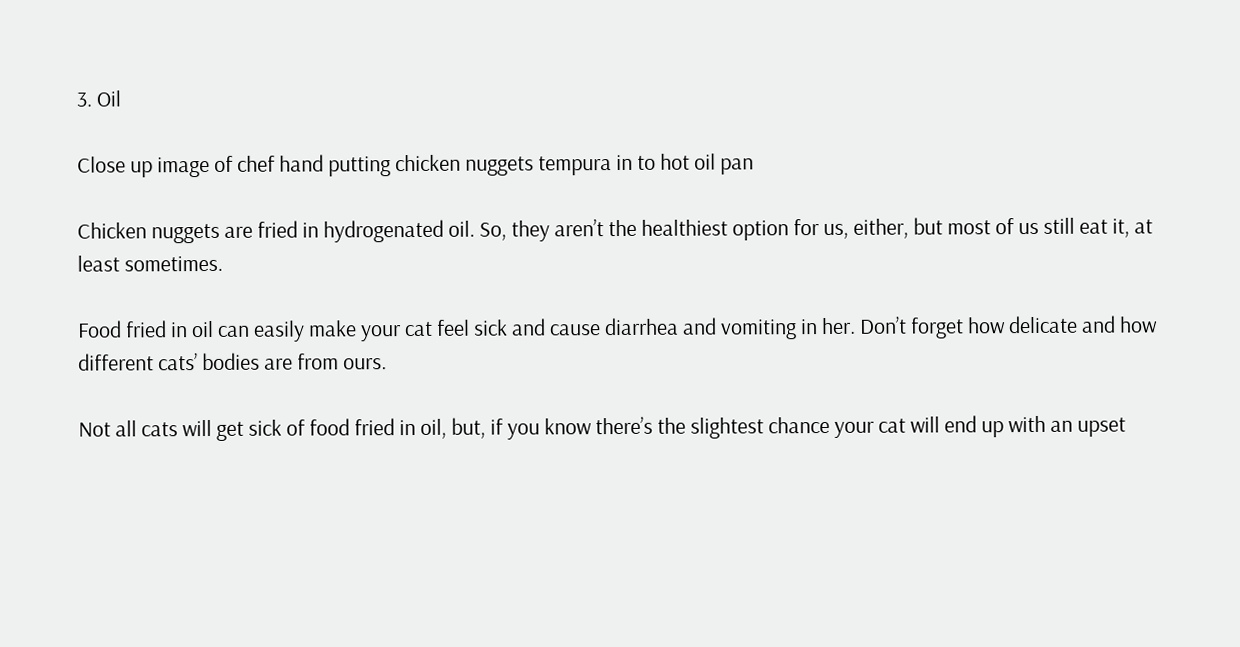3. Oil

Close up image of chef hand putting chicken nuggets tempura in to hot oil pan

Chicken nuggets are fried in hydrogenated oil. So, they aren’t the healthiest option for us, either, but most of us still eat it, at least sometimes.

Food fried in oil can easily make your cat feel sick and cause diarrhea and vomiting in her. Don’t forget how delicate and how different cats’ bodies are from ours.

Not all cats will get sick of food fried in oil, but, if you know there’s the slightest chance your cat will end up with an upset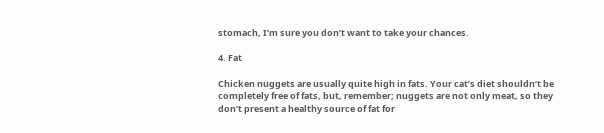stomach, I’m sure you don’t want to take your chances.

4. Fat

Chicken nuggets are usually quite high in fats. Your cat’s diet shouldn’t be completely free of fats, but, remember; nuggets are not only meat, so they don’t present a healthy source of fat for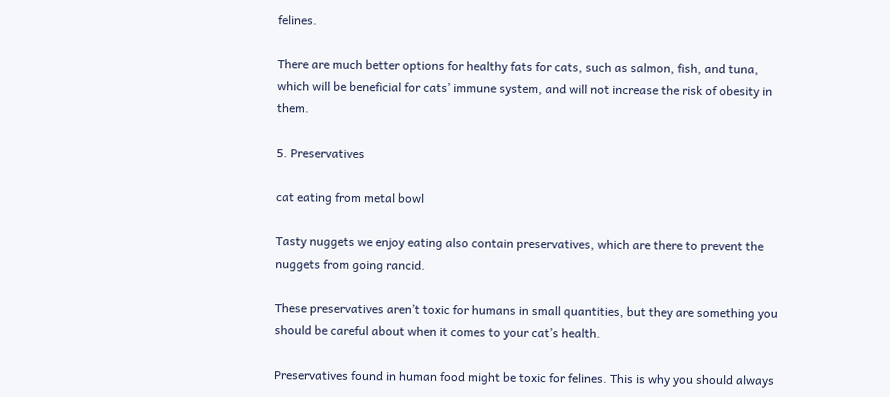felines.

There are much better options for healthy fats for cats, such as salmon, fish, and tuna, which will be beneficial for cats’ immune system, and will not increase the risk of obesity in them.

5. Preservatives

cat eating from metal bowl

Tasty nuggets we enjoy eating also contain preservatives, which are there to prevent the nuggets from going rancid.

These preservatives aren’t toxic for humans in small quantities, but they are something you should be careful about when it comes to your cat’s health.

Preservatives found in human food might be toxic for felines. This is why you should always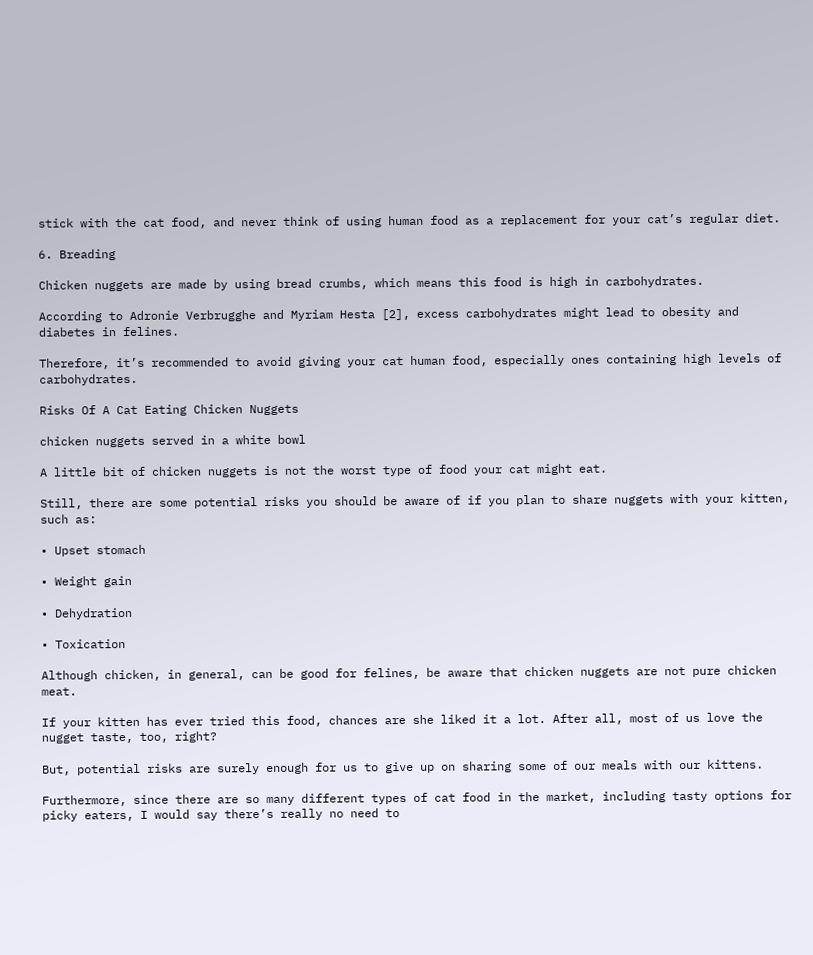stick with the cat food, and never think of using human food as a replacement for your cat’s regular diet.

6. Breading

Chicken nuggets are made by using bread crumbs, which means this food is high in carbohydrates.

According to Adronie Verbrugghe and Myriam Hesta [2], excess carbohydrates might lead to obesity and diabetes in felines.

Therefore, it’s recommended to avoid giving your cat human food, especially ones containing high levels of carbohydrates.

Risks Of A Cat Eating Chicken Nuggets

chicken nuggets served in a white bowl

A little bit of chicken nuggets is not the worst type of food your cat might eat.

Still, there are some potential risks you should be aware of if you plan to share nuggets with your kitten, such as:

• Upset stomach

• Weight gain

• Dehydration

• Toxication

Although chicken, in general, can be good for felines, be aware that chicken nuggets are not pure chicken meat.

If your kitten has ever tried this food, chances are she liked it a lot. After all, most of us love the nugget taste, too, right?

But, potential risks are surely enough for us to give up on sharing some of our meals with our kittens.

Furthermore, since there are so many different types of cat food in the market, including tasty options for picky eaters, I would say there’s really no need to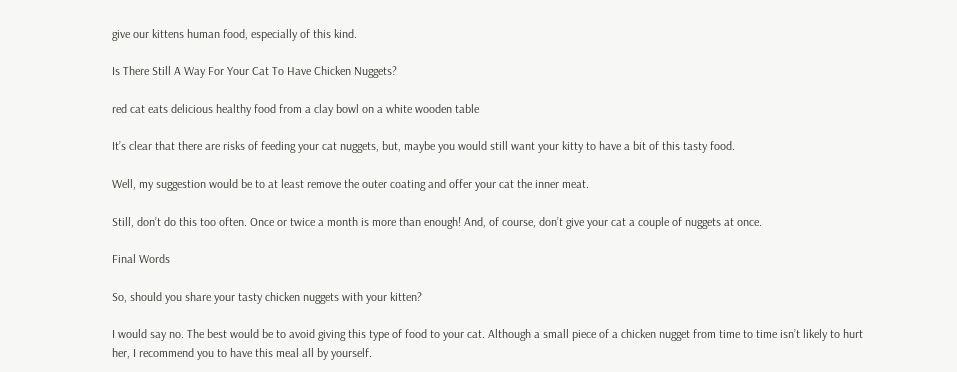give our kittens human food, especially of this kind.

Is There Still A Way For Your Cat To Have Chicken Nuggets?

red cat eats delicious healthy food from a clay bowl on a white wooden table

It’s clear that there are risks of feeding your cat nuggets, but, maybe you would still want your kitty to have a bit of this tasty food.

Well, my suggestion would be to at least remove the outer coating and offer your cat the inner meat.

Still, don’t do this too often. Once or twice a month is more than enough! And, of course, don’t give your cat a couple of nuggets at once.

Final Words

So, should you share your tasty chicken nuggets with your kitten?

I would say no. The best would be to avoid giving this type of food to your cat. Although a small piece of a chicken nugget from time to time isn’t likely to hurt her, I recommend you to have this meal all by yourself.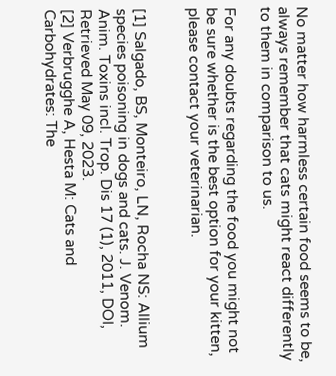No matter how harmless certain food seems to be, always remember that cats might react differently to them in comparison to us.

For any doubts regarding the food you might not be sure whether is the best option for your kitten, please contact your veterinarian.


[1] Salgado, BS, Monteiro, LN, Rocha NS: Allium species poisoning in dogs and cats. J. Venom. Anim. Toxins incl. Trop. Dis 17 (1), 2011, DOI, Retrieved May 09, 2023.
[2] Verbrugghe A, Hesta M: Cats and Carbohydrates: The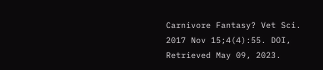Carnivore Fantasy? Vet Sci. 2017 Nov 15;4(4):55. DOI, Retrieved May 09, 2023.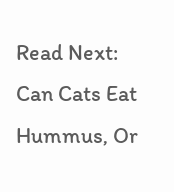Read Next: Can Cats Eat Hummus, Or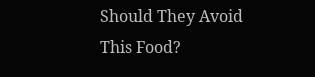Should They Avoid This Food?